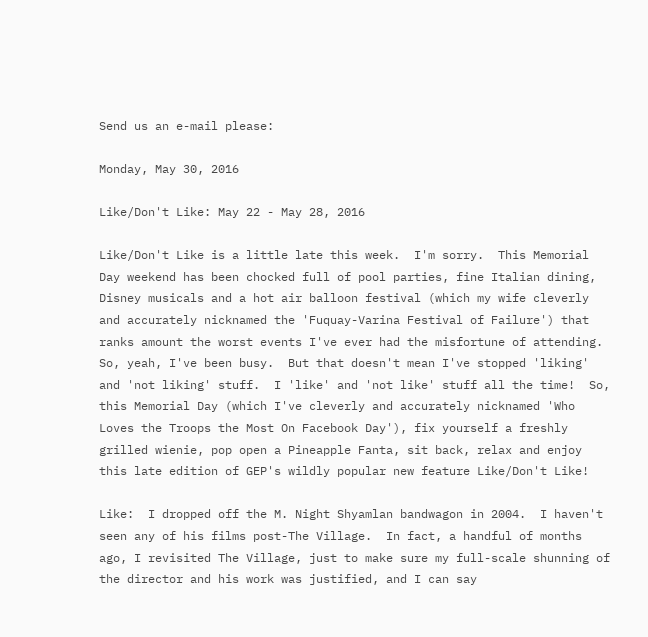Send us an e-mail please:

Monday, May 30, 2016

Like/Don't Like: May 22 - May 28, 2016

Like/Don't Like is a little late this week.  I'm sorry.  This Memorial Day weekend has been chocked full of pool parties, fine Italian dining, Disney musicals and a hot air balloon festival (which my wife cleverly and accurately nicknamed the 'Fuquay-Varina Festival of Failure') that ranks amount the worst events I've ever had the misfortune of attending.  So, yeah, I've been busy.  But that doesn't mean I've stopped 'liking' and 'not liking' stuff.  I 'like' and 'not like' stuff all the time!  So, this Memorial Day (which I've cleverly and accurately nicknamed 'Who Loves the Troops the Most On Facebook Day'), fix yourself a freshly grilled wienie, pop open a Pineapple Fanta, sit back, relax and enjoy this late edition of GEP's wildly popular new feature Like/Don't Like!

Like:  I dropped off the M. Night Shyamlan bandwagon in 2004.  I haven't seen any of his films post-The Village.  In fact, a handful of months ago, I revisited The Village, just to make sure my full-scale shunning of the director and his work was justified, and I can say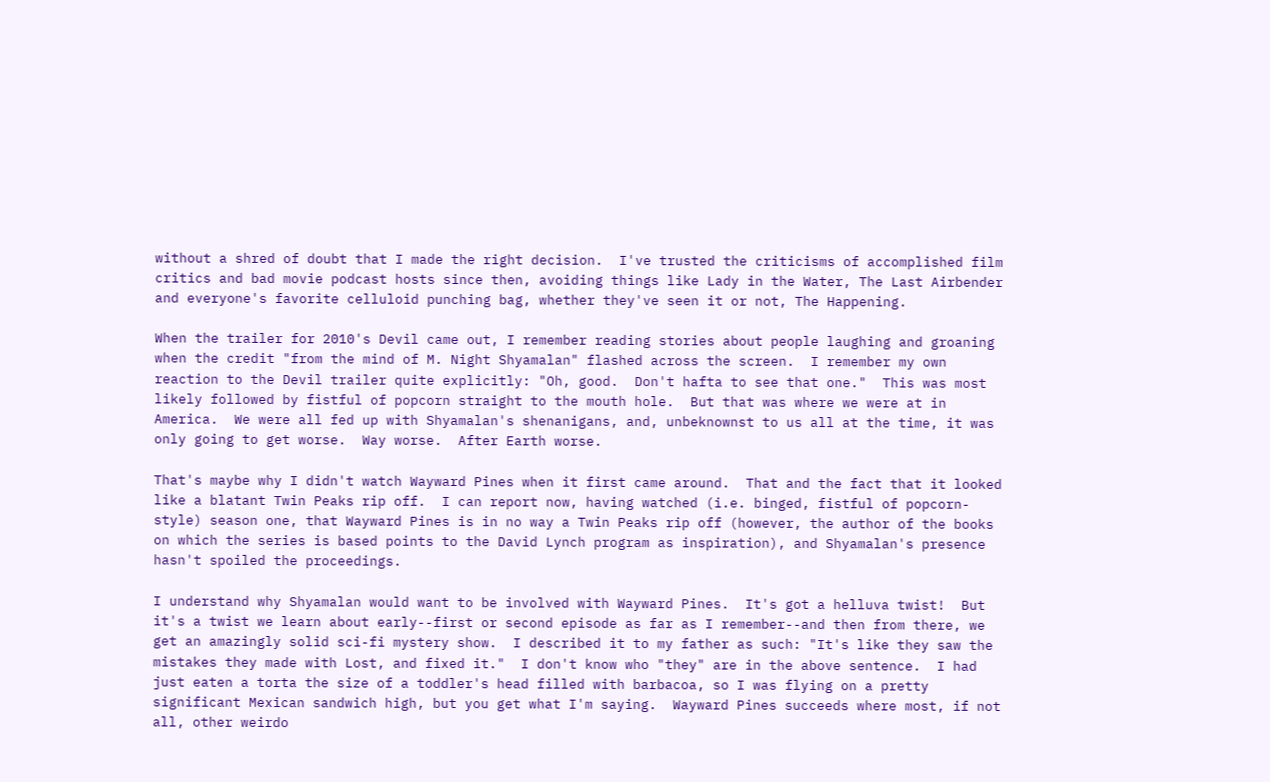without a shred of doubt that I made the right decision.  I've trusted the criticisms of accomplished film critics and bad movie podcast hosts since then, avoiding things like Lady in the Water, The Last Airbender and everyone's favorite celluloid punching bag, whether they've seen it or not, The Happening.

When the trailer for 2010's Devil came out, I remember reading stories about people laughing and groaning when the credit "from the mind of M. Night Shyamalan" flashed across the screen.  I remember my own reaction to the Devil trailer quite explicitly: "Oh, good.  Don't hafta to see that one."  This was most likely followed by fistful of popcorn straight to the mouth hole.  But that was where we were at in America.  We were all fed up with Shyamalan's shenanigans, and, unbeknownst to us all at the time, it was only going to get worse.  Way worse.  After Earth worse.

That's maybe why I didn't watch Wayward Pines when it first came around.  That and the fact that it looked like a blatant Twin Peaks rip off.  I can report now, having watched (i.e. binged, fistful of popcorn-style) season one, that Wayward Pines is in no way a Twin Peaks rip off (however, the author of the books on which the series is based points to the David Lynch program as inspiration), and Shyamalan's presence hasn't spoiled the proceedings.

I understand why Shyamalan would want to be involved with Wayward Pines.  It's got a helluva twist!  But it's a twist we learn about early--first or second episode as far as I remember--and then from there, we get an amazingly solid sci-fi mystery show.  I described it to my father as such: "It's like they saw the mistakes they made with Lost, and fixed it."  I don't know who "they" are in the above sentence.  I had just eaten a torta the size of a toddler's head filled with barbacoa, so I was flying on a pretty significant Mexican sandwich high, but you get what I'm saying.  Wayward Pines succeeds where most, if not all, other weirdo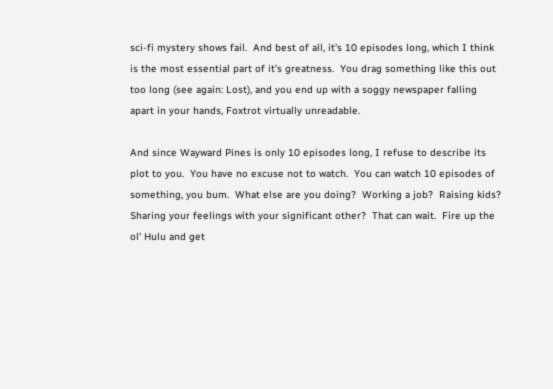sci-fi mystery shows fail.  And best of all, it's 10 episodes long, which I think is the most essential part of it's greatness.  You drag something like this out too long (see again: Lost), and you end up with a soggy newspaper falling apart in your hands, Foxtrot virtually unreadable.

And since Wayward Pines is only 10 episodes long, I refuse to describe its plot to you.  You have no excuse not to watch.  You can watch 10 episodes of something, you bum.  What else are you doing?  Working a job?  Raising kids?  Sharing your feelings with your significant other?  That can wait.  Fire up the ol' Hulu and get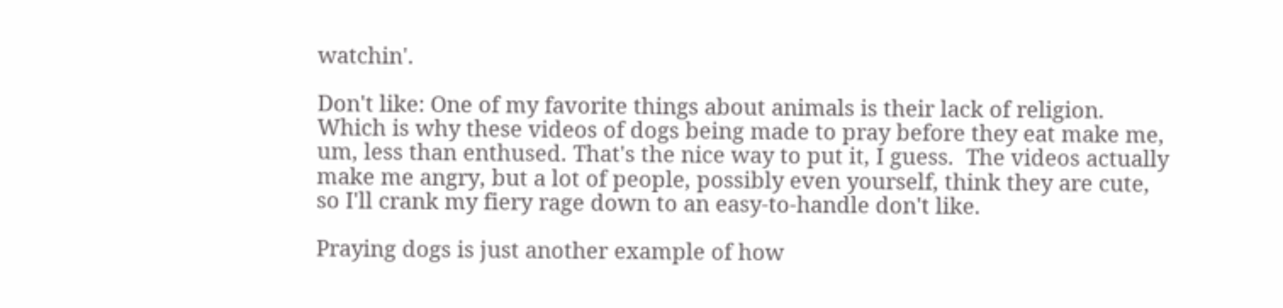watchin'.

Don't like: One of my favorite things about animals is their lack of religion.  Which is why these videos of dogs being made to pray before they eat make me, um, less than enthused. That's the nice way to put it, I guess.  The videos actually make me angry, but a lot of people, possibly even yourself, think they are cute, so I'll crank my fiery rage down to an easy-to-handle don't like.

Praying dogs is just another example of how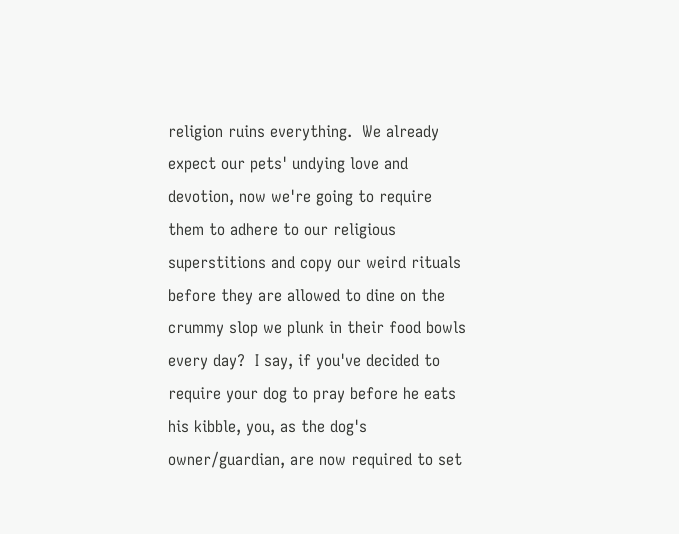religion ruins everything.  We already expect our pets' undying love and devotion, now we're going to require them to adhere to our religious superstitions and copy our weird rituals before they are allowed to dine on the crummy slop we plunk in their food bowls every day?  I say, if you've decided to require your dog to pray before he eats his kibble, you, as the dog's owner/guardian, are now required to set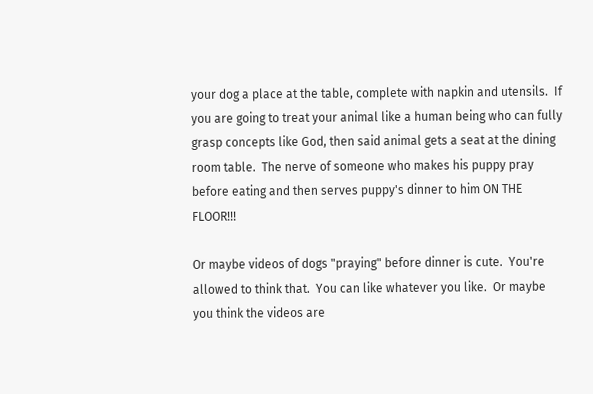your dog a place at the table, complete with napkin and utensils.  If you are going to treat your animal like a human being who can fully grasp concepts like God, then said animal gets a seat at the dining room table.  The nerve of someone who makes his puppy pray before eating and then serves puppy's dinner to him ON THE FLOOR!!!

Or maybe videos of dogs "praying" before dinner is cute.  You're allowed to think that.  You can like whatever you like.  Or maybe you think the videos are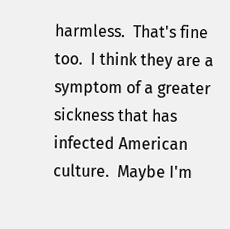harmless.  That's fine too.  I think they are a symptom of a greater sickness that has infected American culture.  Maybe I'm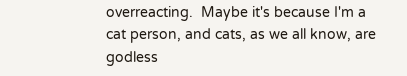overreacting.  Maybe it's because I'm a cat person, and cats, as we all know, are godless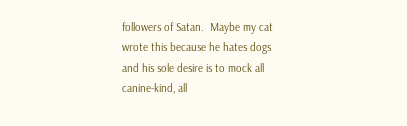followers of Satan.  Maybe my cat wrote this because he hates dogs and his sole desire is to mock all canine-kind, all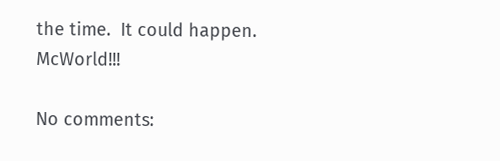the time.  It could happen.  McWorld!!!

No comments: